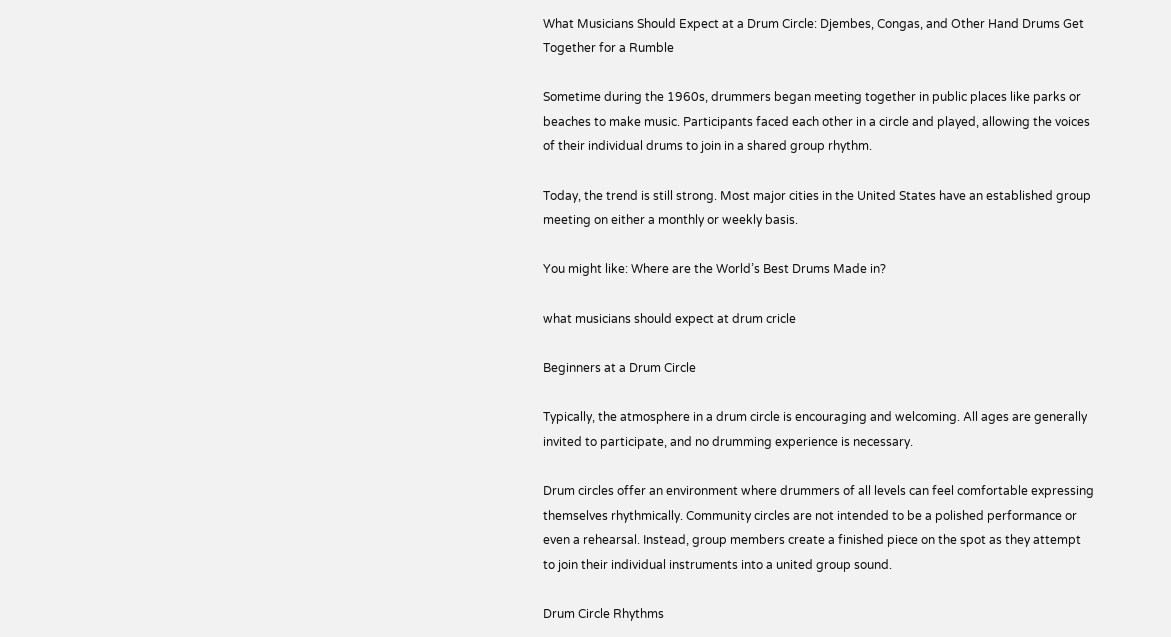What Musicians Should Expect at a Drum Circle: Djembes, Congas, and Other Hand Drums Get Together for a Rumble

Sometime during the 1960s, drummers began meeting together in public places like parks or beaches to make music. Participants faced each other in a circle and played, allowing the voices of their individual drums to join in a shared group rhythm.

Today, the trend is still strong. Most major cities in the United States have an established group meeting on either a monthly or weekly basis.

You might like: Where are the World’s Best Drums Made in?

what musicians should expect at drum cricle

Beginners at a Drum Circle

Typically, the atmosphere in a drum circle is encouraging and welcoming. All ages are generally invited to participate, and no drumming experience is necessary.

Drum circles offer an environment where drummers of all levels can feel comfortable expressing themselves rhythmically. Community circles are not intended to be a polished performance or even a rehearsal. Instead, group members create a finished piece on the spot as they attempt to join their individual instruments into a united group sound.

Drum Circle Rhythms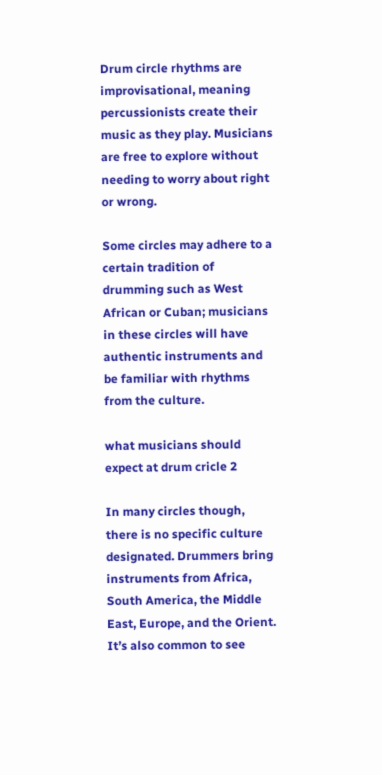Drum circle rhythms are improvisational, meaning percussionists create their music as they play. Musicians are free to explore without needing to worry about right or wrong.

Some circles may adhere to a certain tradition of drumming such as West African or Cuban; musicians in these circles will have authentic instruments and be familiar with rhythms from the culture.

what musicians should expect at drum cricle 2

In many circles though, there is no specific culture designated. Drummers bring instruments from Africa, South America, the Middle East, Europe, and the Orient. It’s also common to see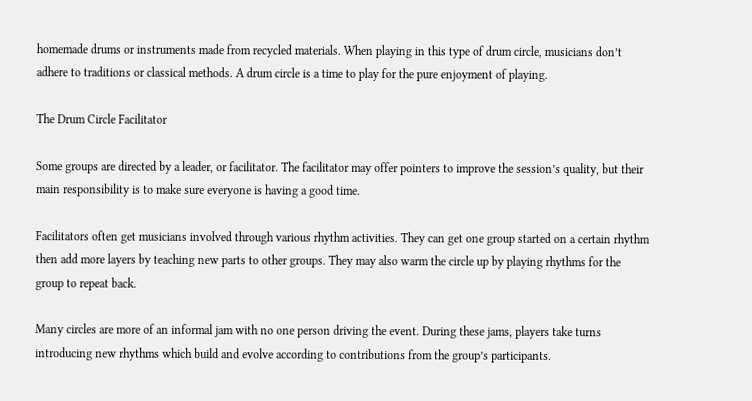homemade drums or instruments made from recycled materials. When playing in this type of drum circle, musicians don’t adhere to traditions or classical methods. A drum circle is a time to play for the pure enjoyment of playing.

The Drum Circle Facilitator

Some groups are directed by a leader, or facilitator. The facilitator may offer pointers to improve the session’s quality, but their main responsibility is to make sure everyone is having a good time.

Facilitators often get musicians involved through various rhythm activities. They can get one group started on a certain rhythm then add more layers by teaching new parts to other groups. They may also warm the circle up by playing rhythms for the group to repeat back.

Many circles are more of an informal jam with no one person driving the event. During these jams, players take turns introducing new rhythms which build and evolve according to contributions from the group’s participants.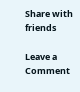Share with friends

Leave a Comment